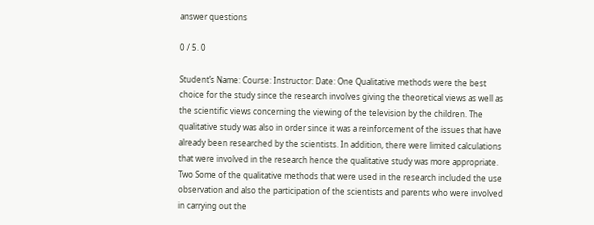answer questions

0 / 5. 0

Student’s Name: Course: Instructor: Date: One Qualitative methods were the best choice for the study since the research involves giving the theoretical views as well as the scientific views concerning the viewing of the television by the children. The qualitative study was also in order since it was a reinforcement of the issues that have already been researched by the scientists. In addition, there were limited calculations that were involved in the research hence the qualitative study was more appropriate. Two Some of the qualitative methods that were used in the research included the use observation and also the participation of the scientists and parents who were involved in carrying out the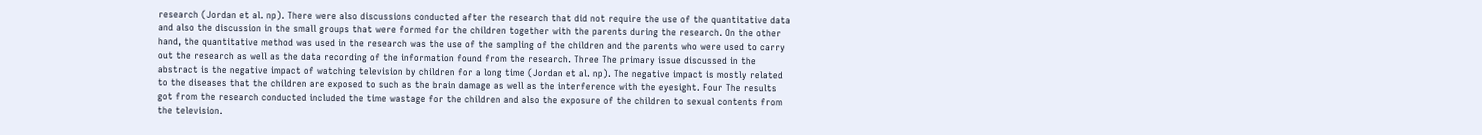research (Jordan et al. np). There were also discussions conducted after the research that did not require the use of the quantitative data and also the discussion in the small groups that were formed for the children together with the parents during the research. On the other hand, the quantitative method was used in the research was the use of the sampling of the children and the parents who were used to carry out the research as well as the data recording of the information found from the research. Three The primary issue discussed in the abstract is the negative impact of watching television by children for a long time (Jordan et al. np). The negative impact is mostly related to the diseases that the children are exposed to such as the brain damage as well as the interference with the eyesight. Four The results got from the research conducted included the time wastage for the children and also the exposure of the children to sexual contents from the television.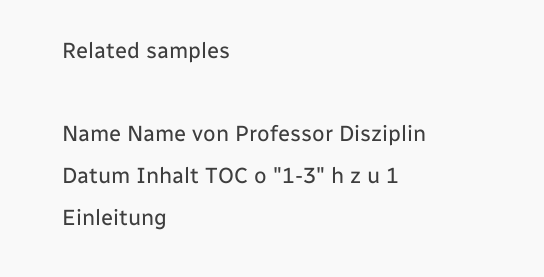Related samples

Name Name von Professor Disziplin Datum Inhalt TOC o "1-3" h z u 1 Einleitung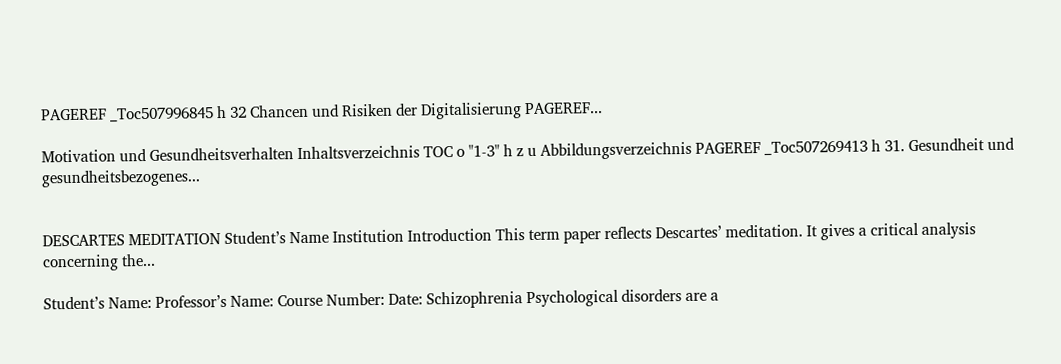PAGEREF _Toc507996845 h 32 Chancen und Risiken der Digitalisierung PAGEREF...

Motivation und Gesundheitsverhalten Inhaltsverzeichnis TOC o "1-3" h z u Abbildungsverzeichnis PAGEREF _Toc507269413 h 31. Gesundheit und gesundheitsbezogenes...


DESCARTES MEDITATION Student’s Name Institution Introduction This term paper reflects Descartes’ meditation. It gives a critical analysis concerning the...

Student’s Name: Professor’s Name: Course Number: Date: Schizophrenia Psychological disorders are a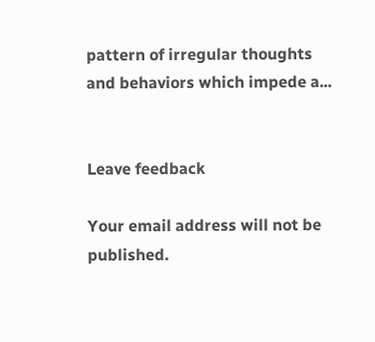pattern of irregular thoughts and behaviors which impede a...


Leave feedback

Your email address will not be published.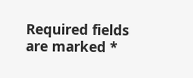Required fields are marked *